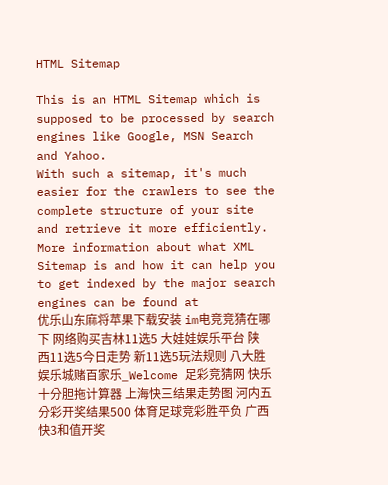HTML Sitemap

This is an HTML Sitemap which is supposed to be processed by search engines like Google, MSN Search and Yahoo.
With such a sitemap, it's much easier for the crawlers to see the complete structure of your site and retrieve it more efficiently.
More information about what XML Sitemap is and how it can help you to get indexed by the major search engines can be found at
优乐山东麻将苹果下载安装 im电竞竞猜在哪下 网络购买吉林11选5 大娃娃娱乐平台 陕西11选5今日走势 新11选5玩法规则 八大胜娱乐城赌百家乐_Welcome 足彩竞猜网 快乐十分胆拖计算器 上海快三结果走势图 河内五分彩开奖结果500 体育足球竞彩胜平负 广西快3和值开奖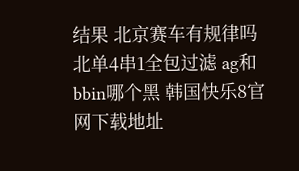结果 北京赛车有规律吗 北单4串1全包过滤 ag和bbin哪个黑 韩国快乐8官网下载地址